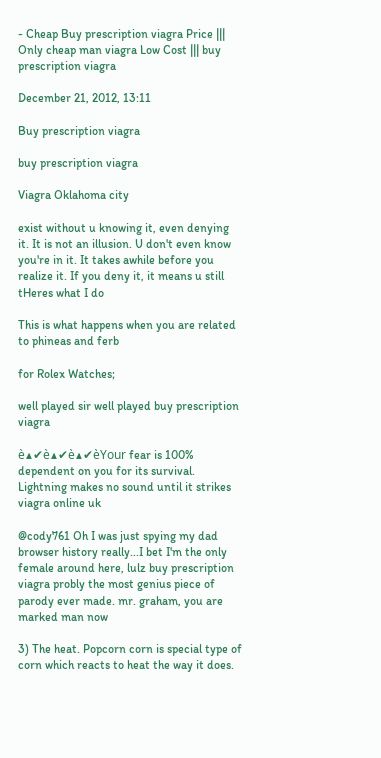- Cheap Buy prescription viagra Price ||| Only cheap man viagra Low Cost ||| buy prescription viagra

December 21, 2012, 13:11

Buy prescription viagra

buy prescription viagra

Viagra Oklahoma city

exist without u knowing it, even denying it. It is not an illusion. U don't even know you're in it. It takes awhile before you realize it. If you deny it, it means u still tHeres what I do

This is what happens when you are related to phineas and ferb

for Rolex Watches;

well played sir well played buy prescription viagra

è▲✔è▲✔è▲✔èYour fear is 100% dependent on you for its survival. Lightning makes no sound until it strikes viagra online uk

@cody761 Oh I was just spying my dad browser history really...I bet I'm the only female around here, lulz buy prescription viagra probly the most genius piece of parody ever made. mr. graham, you are marked man now

3) The heat. Popcorn corn is special type of corn which reacts to heat the way it does.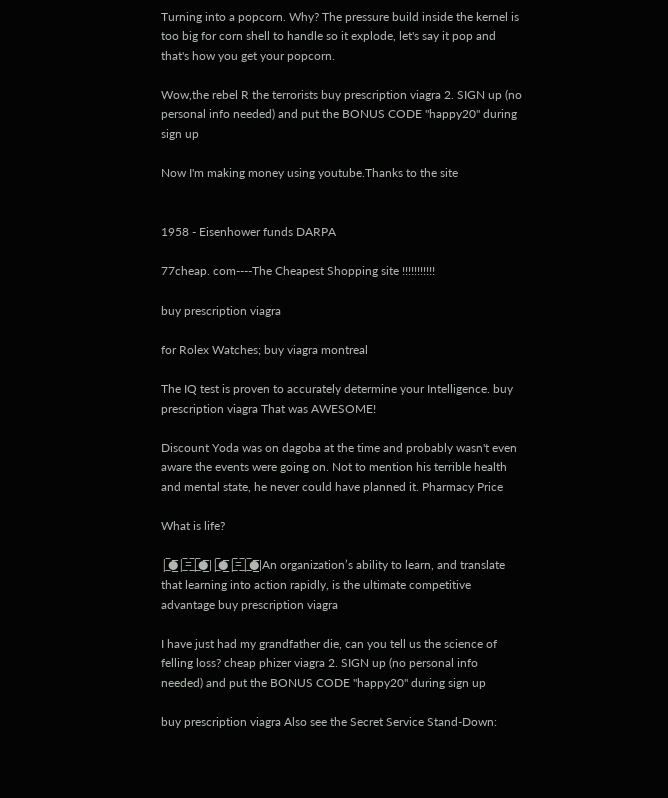Turning into a popcorn. Why? The pressure build inside the kernel is too big for corn shell to handle so it explode, let's say it pop and that's how you get your popcorn.

Wow,the rebel R the terrorists buy prescription viagra 2. SIGN up (no personal info needed) and put the BONUS CODE ''happy20'' during sign up

Now I'm making money using youtube.Thanks to the site


1958 - Eisenhower funds DARPA

77cheap. com----The Cheapest Shopping site !!!!!!!!!!!

buy prescription viagra

for Rolex Watches; buy viagra montreal

The IQ test is proven to accurately determine your Intelligence. buy prescription viagra That was AWESOME!

Discount Yoda was on dagoba at the time and probably wasn't even aware the events were going on. Not to mention his terrible health and mental state, he never could have planned it. Pharmacy Price

What is life?

|̲̅●̲̅|̲̅=̲̅|̲̅●̲̅||̲̅●̲̅|̲̅=̲̅|̲̅●̲̅|An organization’s ability to learn, and translate that learning into action rapidly, is the ultimate competitive advantage buy prescription viagra

I have just had my grandfather die, can you tell us the science of felling loss? cheap phizer viagra 2. SIGN up (no personal info needed) and put the BONUS CODE ''happy20'' during sign up

buy prescription viagra Also see the Secret Service Stand-Down: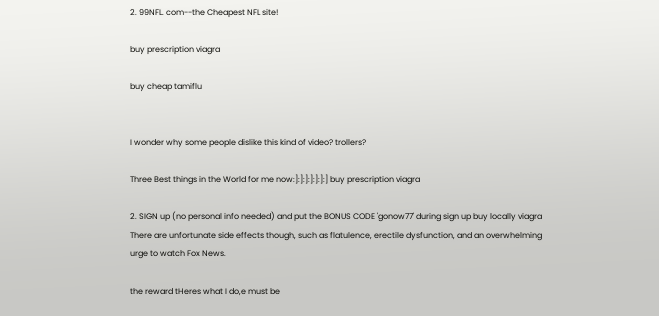2. 99NFL. com--the Cheapest NFL site!

buy prescription viagra

buy cheap tamiflu


I wonder why some people dislike this kind of video? trollers?

Three Best things in the World for me now:]:]:]:]:]:]:] buy prescription viagra

2. SIGN up (no personal info needed) and put the BONUS CODE 'gonow77' during sign up buy locally viagra There are unfortunate side effects though, such as flatulence, erectile dysfunction, and an overwhelming urge to watch Fox News.

the reward tHeres what I do,e must be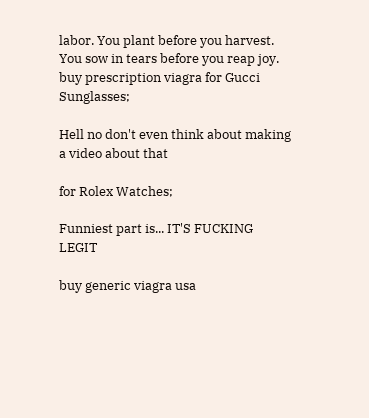labor. You plant before you harvest. You sow in tears before you reap joy. buy prescription viagra for Gucci Sunglasses;

Hell no don't even think about making a video about that

for Rolex Watches;

Funniest part is... IT'S FUCKING LEGIT

buy generic viagra usa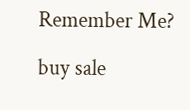Remember Me?

buy sale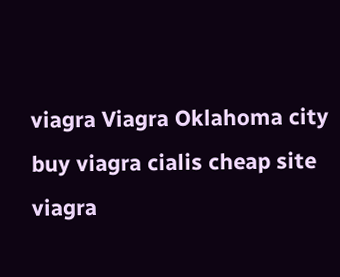viagra Viagra Oklahoma city buy viagra cialis cheap site viagra